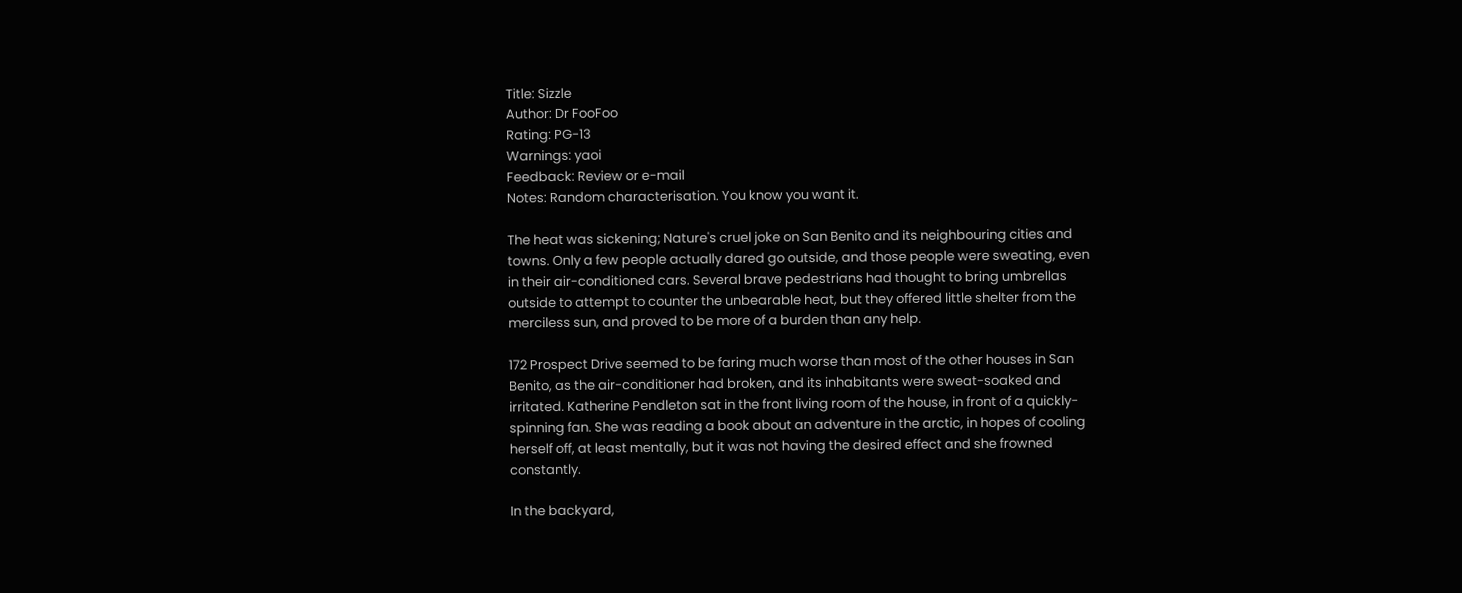Title: Sizzle
Author: Dr FooFoo
Rating: PG-13
Warnings: yaoi
Feedback: Review or e-mail
Notes: Random characterisation. You know you want it.

The heat was sickening; Nature's cruel joke on San Benito and its neighbouring cities and towns. Only a few people actually dared go outside, and those people were sweating, even in their air-conditioned cars. Several brave pedestrians had thought to bring umbrellas outside to attempt to counter the unbearable heat, but they offered little shelter from the merciless sun, and proved to be more of a burden than any help.

172 Prospect Drive seemed to be faring much worse than most of the other houses in San Benito, as the air-conditioner had broken, and its inhabitants were sweat-soaked and irritated. Katherine Pendleton sat in the front living room of the house, in front of a quickly-spinning fan. She was reading a book about an adventure in the arctic, in hopes of cooling herself off, at least mentally, but it was not having the desired effect and she frowned constantly.

In the backyard,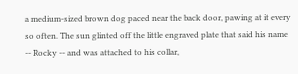a medium-sized brown dog paced near the back door, pawing at it every so often. The sun glinted off the little engraved plate that said his name -- Rocky -- and was attached to his collar,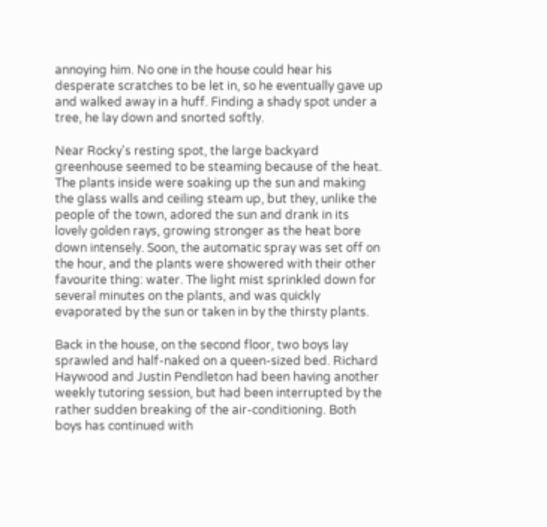annoying him. No one in the house could hear his desperate scratches to be let in, so he eventually gave up and walked away in a huff. Finding a shady spot under a tree, he lay down and snorted softly.

Near Rocky's resting spot, the large backyard greenhouse seemed to be steaming because of the heat. The plants inside were soaking up the sun and making the glass walls and ceiling steam up, but they, unlike the people of the town, adored the sun and drank in its lovely golden rays, growing stronger as the heat bore down intensely. Soon, the automatic spray was set off on the hour, and the plants were showered with their other favourite thing: water. The light mist sprinkled down for several minutes on the plants, and was quickly evaporated by the sun or taken in by the thirsty plants.

Back in the house, on the second floor, two boys lay sprawled and half-naked on a queen-sized bed. Richard Haywood and Justin Pendleton had been having another weekly tutoring session, but had been interrupted by the rather sudden breaking of the air-conditioning. Both boys has continued with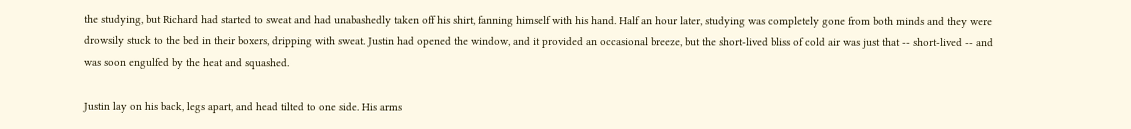the studying, but Richard had started to sweat and had unabashedly taken off his shirt, fanning himself with his hand. Half an hour later, studying was completely gone from both minds and they were drowsily stuck to the bed in their boxers, dripping with sweat. Justin had opened the window, and it provided an occasional breeze, but the short-lived bliss of cold air was just that -- short-lived -- and was soon engulfed by the heat and squashed.

Justin lay on his back, legs apart, and head tilted to one side. His arms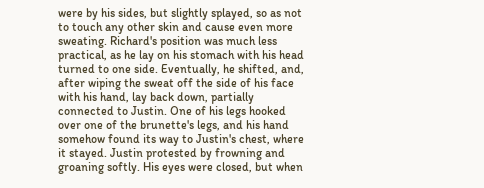were by his sides, but slightly splayed, so as not to touch any other skin and cause even more sweating. Richard's position was much less practical, as he lay on his stomach with his head turned to one side. Eventually, he shifted, and, after wiping the sweat off the side of his face with his hand, lay back down, partially connected to Justin. One of his legs hooked over one of the brunette's legs, and his hand somehow found its way to Justin's chest, where it stayed. Justin protested by frowning and groaning softly. His eyes were closed, but when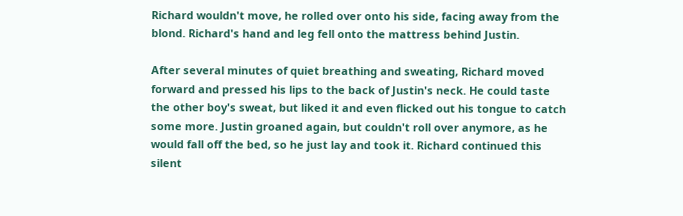Richard wouldn't move, he rolled over onto his side, facing away from the blond. Richard's hand and leg fell onto the mattress behind Justin.

After several minutes of quiet breathing and sweating, Richard moved forward and pressed his lips to the back of Justin's neck. He could taste the other boy's sweat, but liked it and even flicked out his tongue to catch some more. Justin groaned again, but couldn't roll over anymore, as he would fall off the bed, so he just lay and took it. Richard continued this silent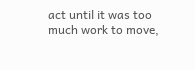act until it was too much work to move,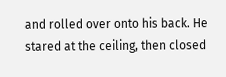and rolled over onto his back. He stared at the ceiling, then closed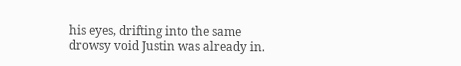his eyes, drifting into the same drowsy void Justin was already in.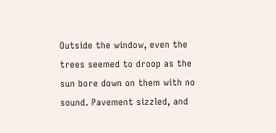Outside the window, even the trees seemed to droop as the sun bore down on them with no sound. Pavement sizzled, and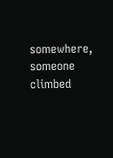somewhere, someone climbed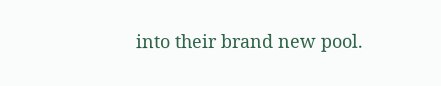into their brand new pool.